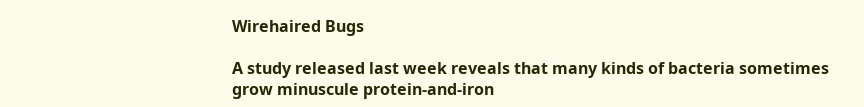Wirehaired Bugs

A study released last week reveals that many kinds of bacteria sometimes grow minuscule protein-and-iron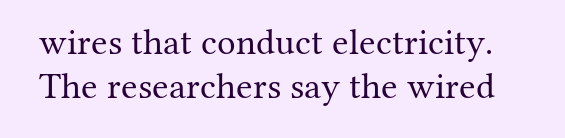wires that conduct electricity. The researchers say the wired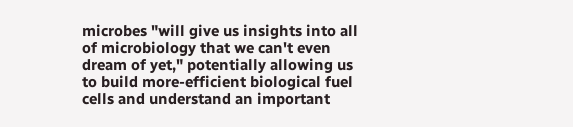microbes "will give us insights into all of microbiology that we can't even dream of yet," potentially allowing us to build more-efficient biological fuel cells and understand an important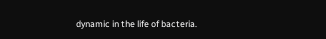dynamic in the life of bacteria.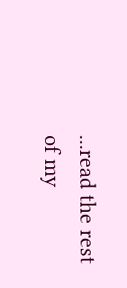...read the rest of my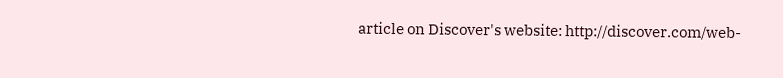article on Discover's website: http://discover.com/web-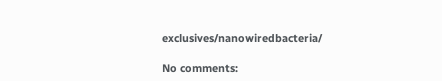exclusives/nanowiredbacteria/

No comments: